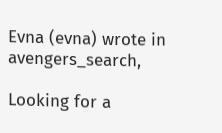Evna (evna) wrote in avengers_search,

Looking for a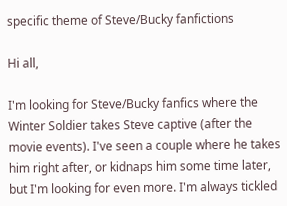specific theme of Steve/Bucky fanfictions

Hi all,

I'm looking for Steve/Bucky fanfics where the Winter Soldier takes Steve captive (after the movie events). I've seen a couple where he takes him right after, or kidnaps him some time later, but I'm looking for even more. I'm always tickled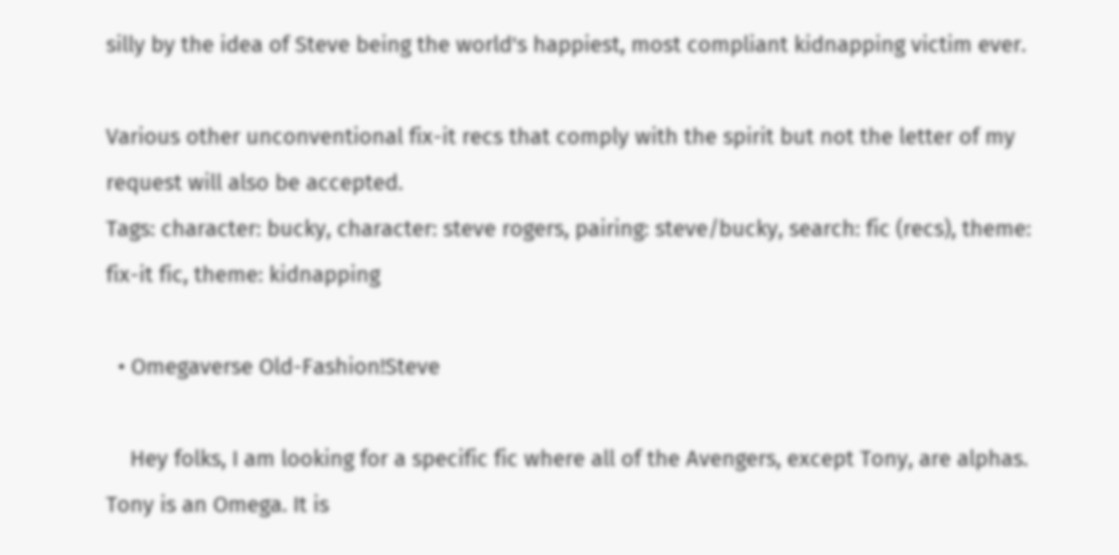silly by the idea of Steve being the world's happiest, most compliant kidnapping victim ever.

Various other unconventional fix-it recs that comply with the spirit but not the letter of my request will also be accepted.
Tags: character: bucky, character: steve rogers, pairing: steve/bucky, search: fic (recs), theme: fix-it fic, theme: kidnapping

  • Omegaverse Old-Fashion!Steve

    Hey folks, I am looking for a specific fic where all of the Avengers, except Tony, are alphas. Tony is an Omega. It is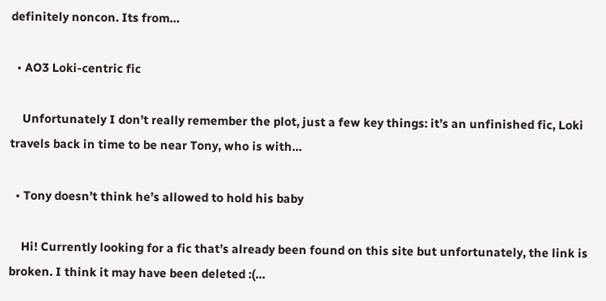definitely noncon. Its from…

  • AO3 Loki-centric fic

    Unfortunately I don’t really remember the plot, just a few key things: it’s an unfinished fic, Loki travels back in time to be near Tony, who is with…

  • Tony doesn’t think he’s allowed to hold his baby

    Hi! Currently looking for a fic that’s already been found on this site but unfortunately, the link is broken. I think it may have been deleted :(…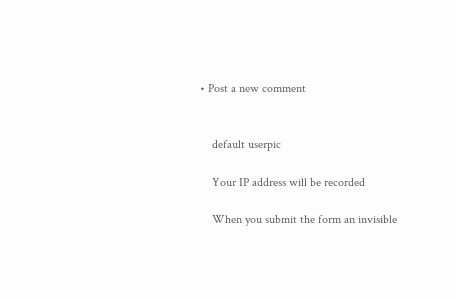• Post a new comment


    default userpic

    Your IP address will be recorded

    When you submit the form an invisible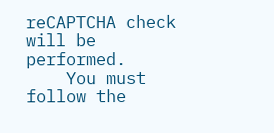reCAPTCHA check will be performed.
    You must follow the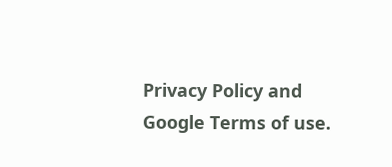Privacy Policy and Google Terms of use.